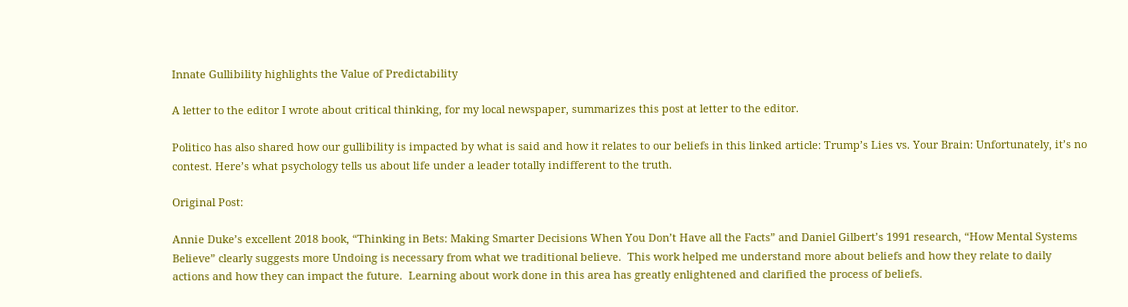Innate Gullibility highlights the Value of Predictability

A letter to the editor I wrote about critical thinking, for my local newspaper, summarizes this post at letter to the editor.

Politico has also shared how our gullibility is impacted by what is said and how it relates to our beliefs in this linked article: Trump’s Lies vs. Your Brain: Unfortunately, it’s no contest. Here’s what psychology tells us about life under a leader totally indifferent to the truth.

Original Post:

Annie Duke’s excellent 2018 book, “Thinking in Bets: Making Smarter Decisions When You Don’t Have all the Facts” and Daniel Gilbert’s 1991 research, “How Mental Systems Believe” clearly suggests more Undoing is necessary from what we traditional believe.  This work helped me understand more about beliefs and how they relate to daily actions and how they can impact the future.  Learning about work done in this area has greatly enlightened and clarified the process of beliefs.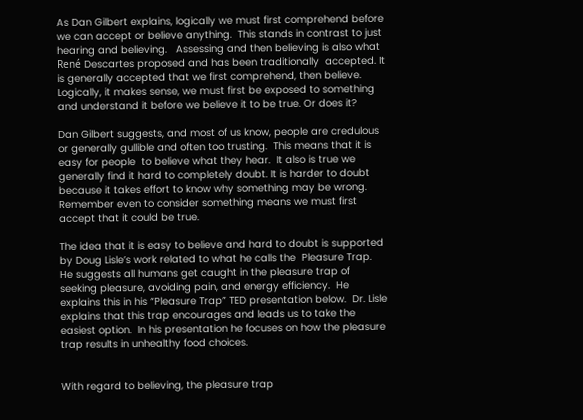As Dan Gilbert explains, logically we must first comprehend before we can accept or believe anything.  This stands in contrast to just hearing and believing.   Assessing and then believing is also what René Descartes proposed and has been traditionally  accepted. It is generally accepted that we first comprehend, then believe. Logically, it makes sense, we must first be exposed to something and understand it before we believe it to be true. Or does it?

Dan Gilbert suggests, and most of us know, people are credulous or generally gullible and often too trusting.  This means that it is easy for people  to believe what they hear.  It also is true we generally find it hard to completely doubt. It is harder to doubt because it takes effort to know why something may be wrong.  Remember even to consider something means we must first accept that it could be true.

The idea that it is easy to believe and hard to doubt is supported by Doug Lisle’s work related to what he calls the  Pleasure Trap.  He suggests all humans get caught in the pleasure trap of seeking pleasure, avoiding pain, and energy efficiency.  He explains this in his “Pleasure Trap” TED presentation below.  Dr. Lisle explains that this trap encourages and leads us to take the easiest option.  In his presentation he focuses on how the pleasure trap results in unhealthy food choices.


With regard to believing, the pleasure trap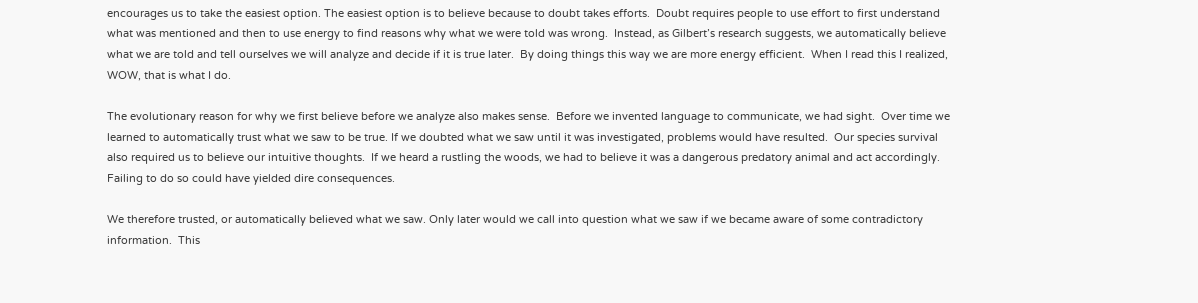encourages us to take the easiest option. The easiest option is to believe because to doubt takes efforts.  Doubt requires people to use effort to first understand what was mentioned and then to use energy to find reasons why what we were told was wrong.  Instead, as Gilbert’s research suggests, we automatically believe what we are told and tell ourselves we will analyze and decide if it is true later.  By doing things this way we are more energy efficient.  When I read this I realized, WOW, that is what I do.

The evolutionary reason for why we first believe before we analyze also makes sense.  Before we invented language to communicate, we had sight.  Over time we learned to automatically trust what we saw to be true. If we doubted what we saw until it was investigated, problems would have resulted.  Our species survival also required us to believe our intuitive thoughts.  If we heard a rustling the woods, we had to believe it was a dangerous predatory animal and act accordingly.  Failing to do so could have yielded dire consequences.

We therefore trusted, or automatically believed what we saw. Only later would we call into question what we saw if we became aware of some contradictory information.  This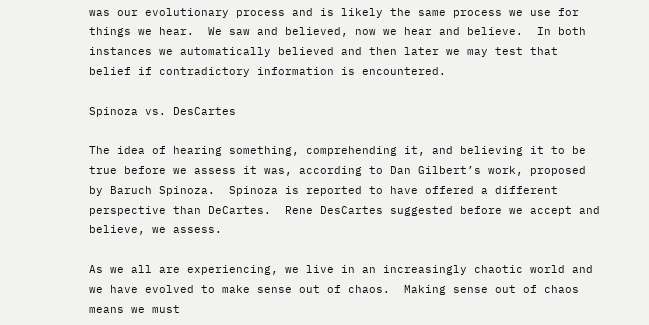was our evolutionary process and is likely the same process we use for things we hear.  We saw and believed, now we hear and believe.  In both instances we automatically believed and then later we may test that belief if contradictory information is encountered.

Spinoza vs. DesCartes

The idea of hearing something, comprehending it, and believing it to be true before we assess it was, according to Dan Gilbert’s work, proposed by Baruch Spinoza.  Spinoza is reported to have offered a different perspective than DeCartes.  Rene DesCartes suggested before we accept and believe, we assess.

As we all are experiencing, we live in an increasingly chaotic world and we have evolved to make sense out of chaos.  Making sense out of chaos means we must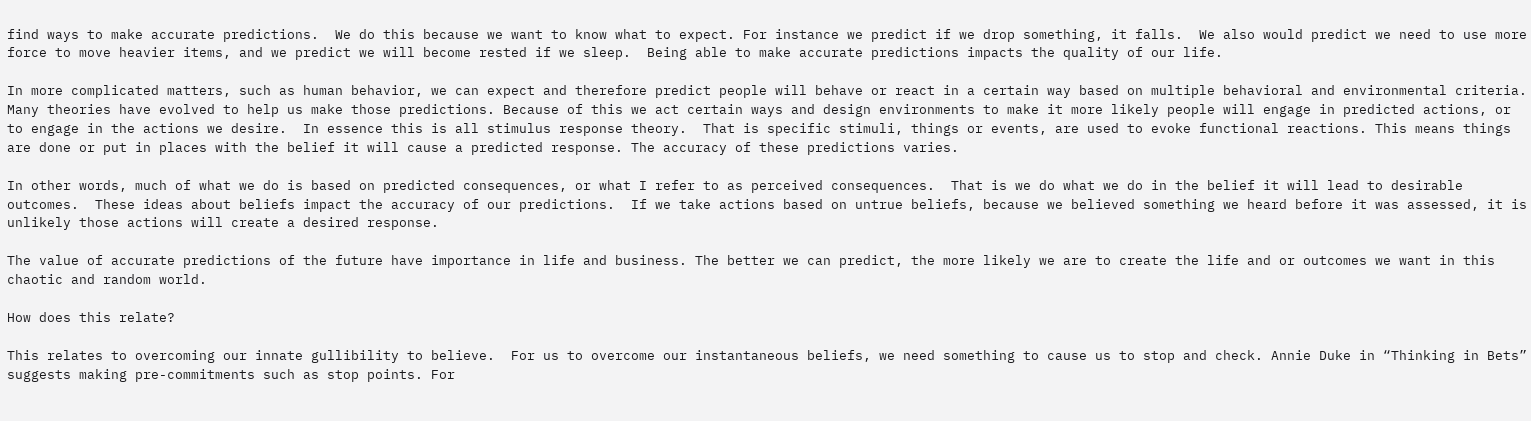find ways to make accurate predictions.  We do this because we want to know what to expect. For instance we predict if we drop something, it falls.  We also would predict we need to use more force to move heavier items, and we predict we will become rested if we sleep.  Being able to make accurate predictions impacts the quality of our life.

In more complicated matters, such as human behavior, we can expect and therefore predict people will behave or react in a certain way based on multiple behavioral and environmental criteria.  Many theories have evolved to help us make those predictions. Because of this we act certain ways and design environments to make it more likely people will engage in predicted actions, or to engage in the actions we desire.  In essence this is all stimulus response theory.  That is specific stimuli, things or events, are used to evoke functional reactions. This means things are done or put in places with the belief it will cause a predicted response. The accuracy of these predictions varies.

In other words, much of what we do is based on predicted consequences, or what I refer to as perceived consequences.  That is we do what we do in the belief it will lead to desirable outcomes.  These ideas about beliefs impact the accuracy of our predictions.  If we take actions based on untrue beliefs, because we believed something we heard before it was assessed, it is unlikely those actions will create a desired response.

The value of accurate predictions of the future have importance in life and business. The better we can predict, the more likely we are to create the life and or outcomes we want in this chaotic and random world.

How does this relate?

This relates to overcoming our innate gullibility to believe.  For us to overcome our instantaneous beliefs, we need something to cause us to stop and check. Annie Duke in “Thinking in Bets” suggests making pre-commitments such as stop points. For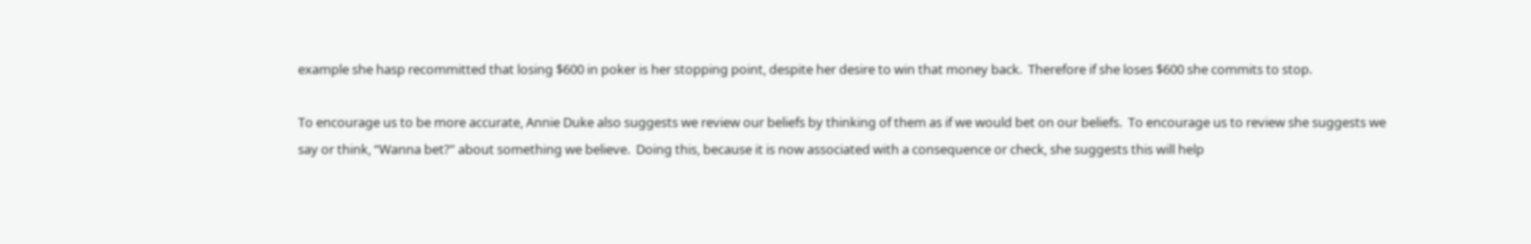example she hasp recommitted that losing $600 in poker is her stopping point, despite her desire to win that money back.  Therefore if she loses $600 she commits to stop.

To encourage us to be more accurate, Annie Duke also suggests we review our beliefs by thinking of them as if we would bet on our beliefs.  To encourage us to review she suggests we say or think, “Wanna bet?” about something we believe.  Doing this, because it is now associated with a consequence or check, she suggests this will help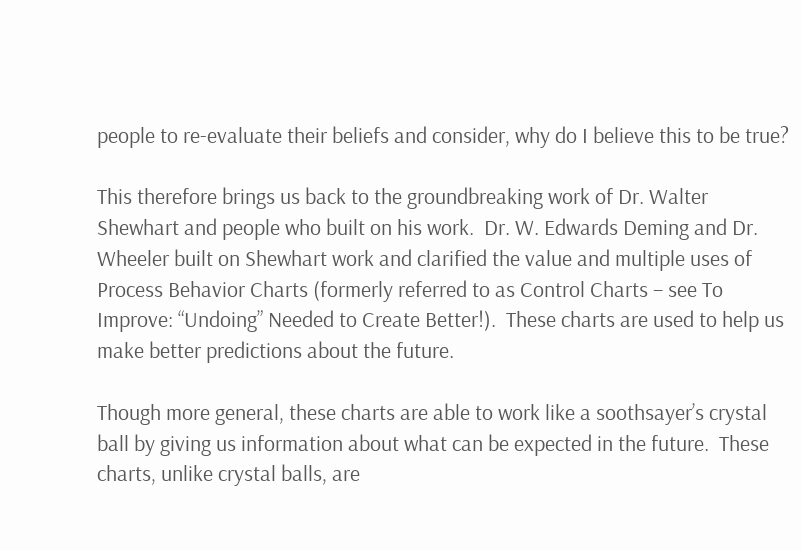people to re-evaluate their beliefs and consider, why do I believe this to be true?

This therefore brings us back to the groundbreaking work of Dr. Walter Shewhart and people who built on his work.  Dr. W. Edwards Deming and Dr. Wheeler built on Shewhart work and clarified the value and multiple uses of Process Behavior Charts (formerly referred to as Control Charts – see To Improve: “Undoing” Needed to Create Better!).  These charts are used to help us make better predictions about the future.

Though more general, these charts are able to work like a soothsayer’s crystal ball by giving us information about what can be expected in the future.  These charts, unlike crystal balls, are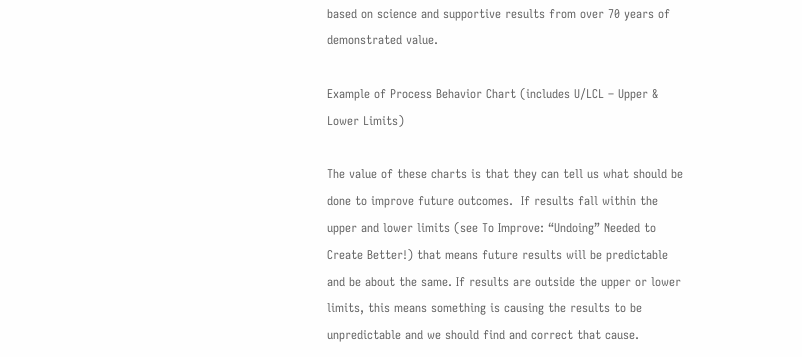based on science and supportive results from over 70 years of demonstrated value.

Example of Process Behavior Chart (includes U/LCL – Upper & Lower Limits)

The value of these charts is that they can tell us what should be done to improve future outcomes.  If results fall within the upper and lower limits (see To Improve: “Undoing” Needed to Create Better!) that means future results will be predictable and be about the same. If results are outside the upper or lower limits, this means something is causing the results to be unpredictable and we should find and correct that cause.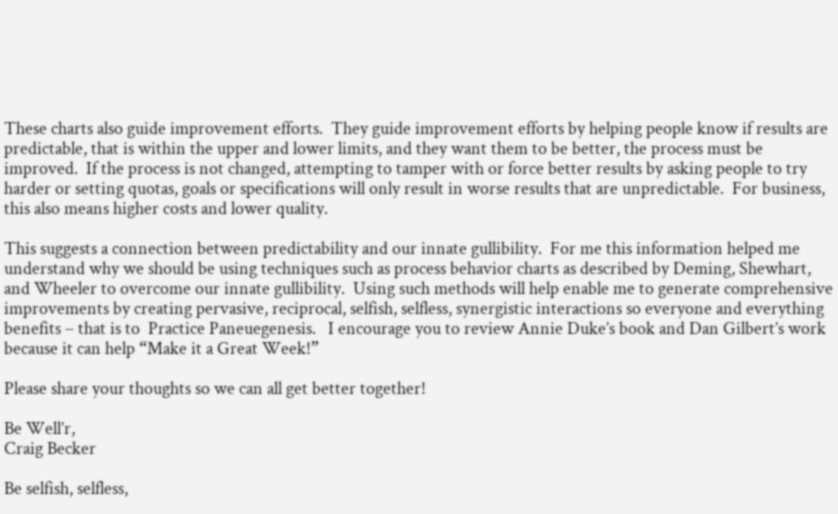These charts also guide improvement efforts.  They guide improvement efforts by helping people know if results are predictable, that is within the upper and lower limits, and they want them to be better, the process must be improved.  If the process is not changed, attempting to tamper with or force better results by asking people to try harder or setting quotas, goals or specifications will only result in worse results that are unpredictable.  For business, this also means higher costs and lower quality.

This suggests a connection between predictability and our innate gullibility.  For me this information helped me understand why we should be using techniques such as process behavior charts as described by Deming, Shewhart, and Wheeler to overcome our innate gullibility.  Using such methods will help enable me to generate comprehensive improvements by creating pervasive, reciprocal, selfish, selfless, synergistic interactions so everyone and everything benefits – that is to  Practice Paneuegenesis.   I encourage you to review Annie Duke’s book and Dan Gilbert’s work because it can help “Make it a Great Week!”

Please share your thoughts so we can all get better together!

Be Well’r,
Craig Becker

Be selfish, selfless,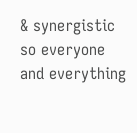& synergistic so everyone and everything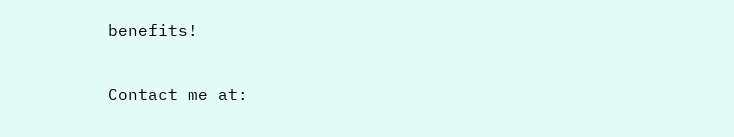benefits!

Contact me at: